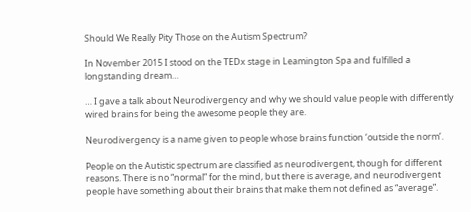Should We Really Pity Those on the Autism Spectrum?

In November 2015 I stood on the TEDx stage in Leamington Spa and fulfilled a longstanding dream…

… I gave a talk about Neurodivergency and why we should value people with differently wired brains for being the awesome people they are.

Neurodivergency is a name given to people whose brains function ‘outside the norm’.

People on the Autistic spectrum are classified as neurodivergent, though for different reasons. There is no “normal” for the mind, but there is average, and neurodivergent people have something about their brains that make them not defined as “average”.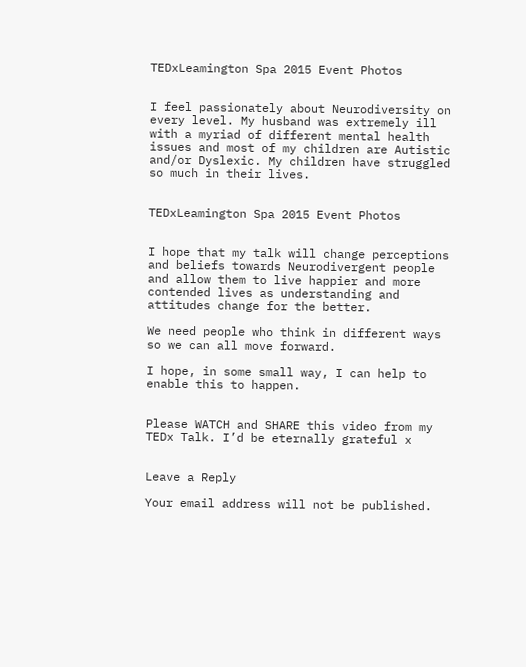TEDxLeamington Spa 2015 Event Photos


I feel passionately about Neurodiversity on every level. My husband was extremely ill with a myriad of different mental health issues and most of my children are Autistic and/or Dyslexic. My children have struggled so much in their lives.


TEDxLeamington Spa 2015 Event Photos


I hope that my talk will change perceptions and beliefs towards Neurodivergent people and allow them to live happier and more contended lives as understanding and attitudes change for the better.

We need people who think in different ways so we can all move forward.

I hope, in some small way, I can help to enable this to happen.


Please WATCH and SHARE this video from my TEDx Talk. I’d be eternally grateful x


Leave a Reply

Your email address will not be published.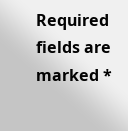Required fields are marked *